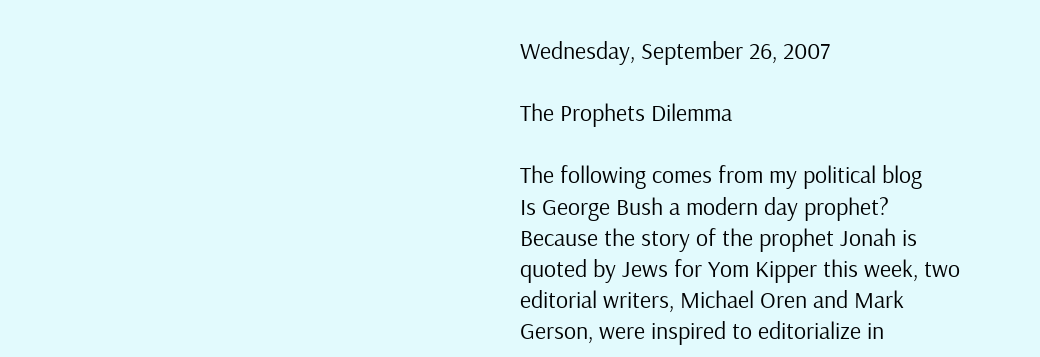Wednesday, September 26, 2007

The Prophets Dilemma

The following comes from my political blog
Is George Bush a modern day prophet? Because the story of the prophet Jonah is quoted by Jews for Yom Kipper this week, two editorial writers, Michael Oren and Mark Gerson, were inspired to editorialize in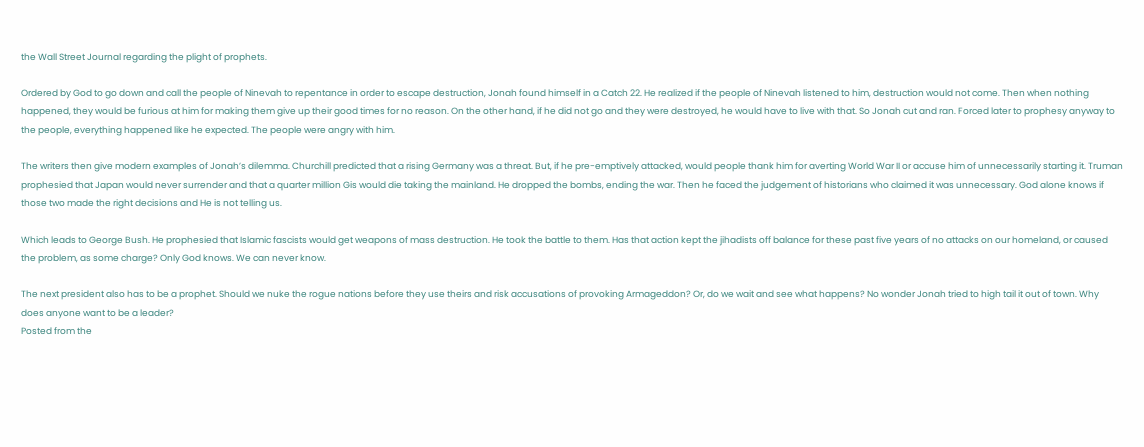the Wall Street Journal regarding the plight of prophets.

Ordered by God to go down and call the people of Ninevah to repentance in order to escape destruction, Jonah found himself in a Catch 22. He realized if the people of Ninevah listened to him, destruction would not come. Then when nothing happened, they would be furious at him for making them give up their good times for no reason. On the other hand, if he did not go and they were destroyed, he would have to live with that. So Jonah cut and ran. Forced later to prophesy anyway to the people, everything happened like he expected. The people were angry with him.

The writers then give modern examples of Jonah’s dilemma. Churchill predicted that a rising Germany was a threat. But, if he pre-emptively attacked, would people thank him for averting World War II or accuse him of unnecessarily starting it. Truman prophesied that Japan would never surrender and that a quarter million Gis would die taking the mainland. He dropped the bombs, ending the war. Then he faced the judgement of historians who claimed it was unnecessary. God alone knows if those two made the right decisions and He is not telling us.

Which leads to George Bush. He prophesied that Islamic fascists would get weapons of mass destruction. He took the battle to them. Has that action kept the jihadists off balance for these past five years of no attacks on our homeland, or caused the problem, as some charge? Only God knows. We can never know.

The next president also has to be a prophet. Should we nuke the rogue nations before they use theirs and risk accusations of provoking Armageddon? Or, do we wait and see what happens? No wonder Jonah tried to high tail it out of town. Why does anyone want to be a leader?
Posted from the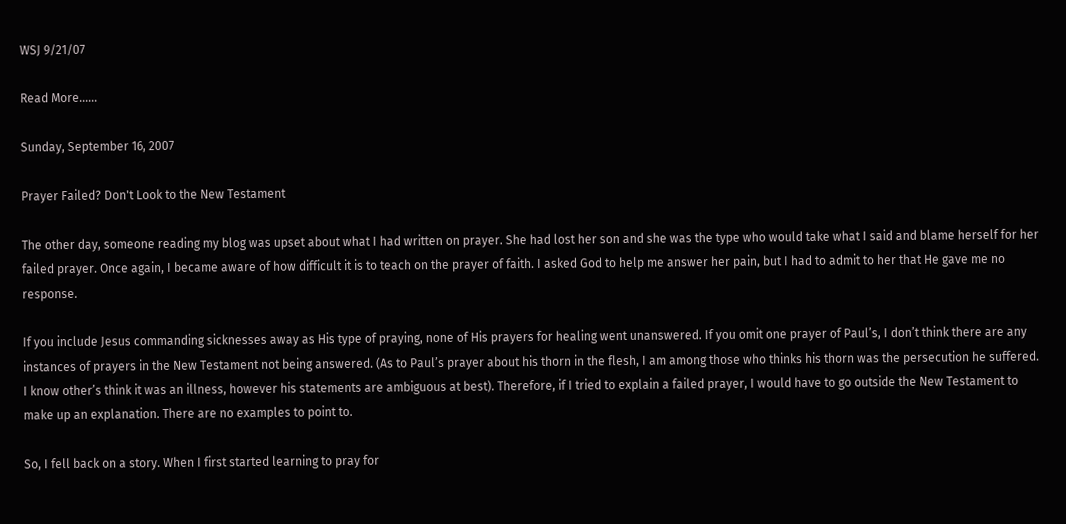WSJ 9/21/07

Read More......

Sunday, September 16, 2007

Prayer Failed? Don't Look to the New Testament

The other day, someone reading my blog was upset about what I had written on prayer. She had lost her son and she was the type who would take what I said and blame herself for her failed prayer. Once again, I became aware of how difficult it is to teach on the prayer of faith. I asked God to help me answer her pain, but I had to admit to her that He gave me no response.

If you include Jesus commanding sicknesses away as His type of praying, none of His prayers for healing went unanswered. If you omit one prayer of Paul’s, I don’t think there are any instances of prayers in the New Testament not being answered. (As to Paul’s prayer about his thorn in the flesh, I am among those who thinks his thorn was the persecution he suffered. I know other’s think it was an illness, however his statements are ambiguous at best). Therefore, if I tried to explain a failed prayer, I would have to go outside the New Testament to make up an explanation. There are no examples to point to.

So, I fell back on a story. When I first started learning to pray for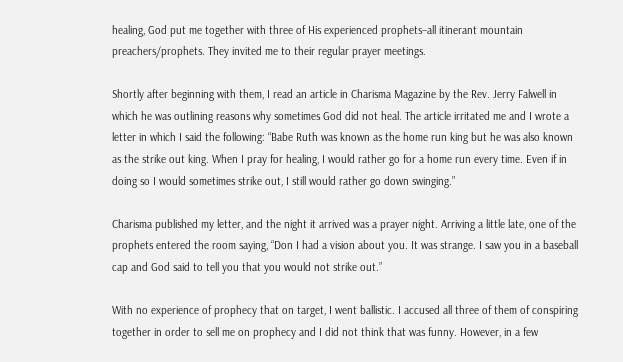healing, God put me together with three of His experienced prophets–all itinerant mountain preachers/prophets. They invited me to their regular prayer meetings.

Shortly after beginning with them, I read an article in Charisma Magazine by the Rev. Jerry Falwell in which he was outlining reasons why sometimes God did not heal. The article irritated me and I wrote a letter in which I said the following: “Babe Ruth was known as the home run king but he was also known as the strike out king. When I pray for healing, I would rather go for a home run every time. Even if in doing so I would sometimes strike out, I still would rather go down swinging.”

Charisma published my letter, and the night it arrived was a prayer night. Arriving a little late, one of the prophets entered the room saying, “Don I had a vision about you. It was strange. I saw you in a baseball cap and God said to tell you that you would not strike out.”

With no experience of prophecy that on target, I went ballistic. I accused all three of them of conspiring together in order to sell me on prophecy and I did not think that was funny. However, in a few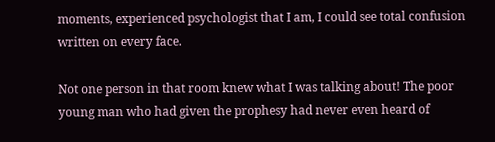moments, experienced psychologist that I am, I could see total confusion written on every face.

Not one person in that room knew what I was talking about! The poor young man who had given the prophesy had never even heard of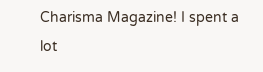Charisma Magazine! I spent a lot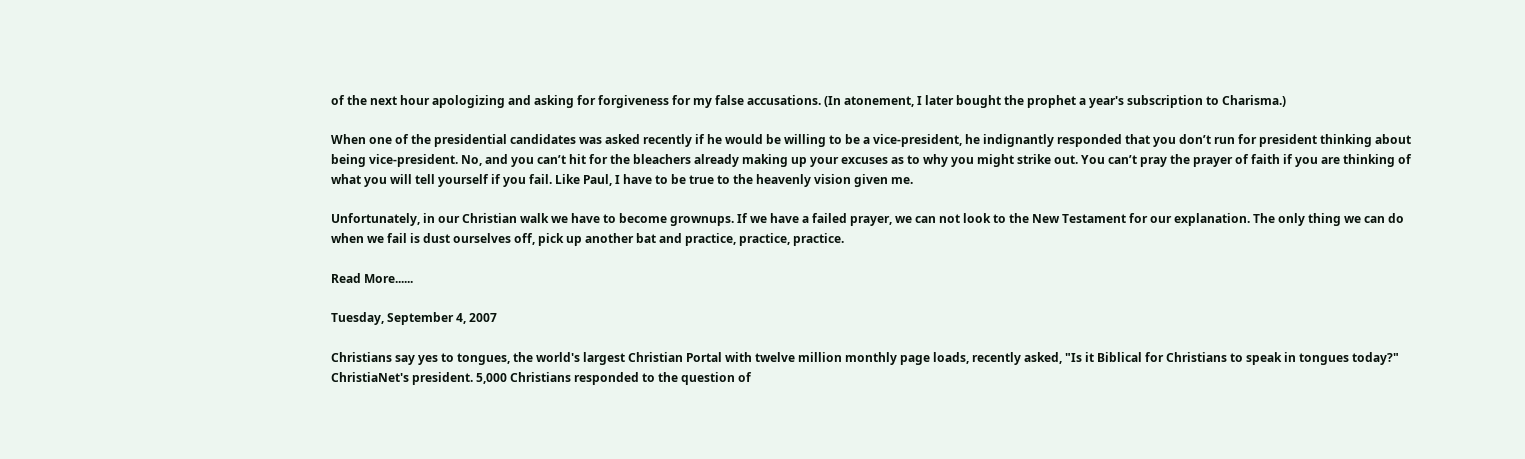of the next hour apologizing and asking for forgiveness for my false accusations. (In atonement, I later bought the prophet a year's subscription to Charisma.)

When one of the presidential candidates was asked recently if he would be willing to be a vice-president, he indignantly responded that you don’t run for president thinking about being vice-president. No, and you can’t hit for the bleachers already making up your excuses as to why you might strike out. You can’t pray the prayer of faith if you are thinking of what you will tell yourself if you fail. Like Paul, I have to be true to the heavenly vision given me.

Unfortunately, in our Christian walk we have to become grownups. If we have a failed prayer, we can not look to the New Testament for our explanation. The only thing we can do when we fail is dust ourselves off, pick up another bat and practice, practice, practice.

Read More......

Tuesday, September 4, 2007

Christians say yes to tongues, the world's largest Christian Portal with twelve million monthly page loads, recently asked, "Is it Biblical for Christians to speak in tongues today?" ChristiaNet's president. 5,000 Christians responded to the question of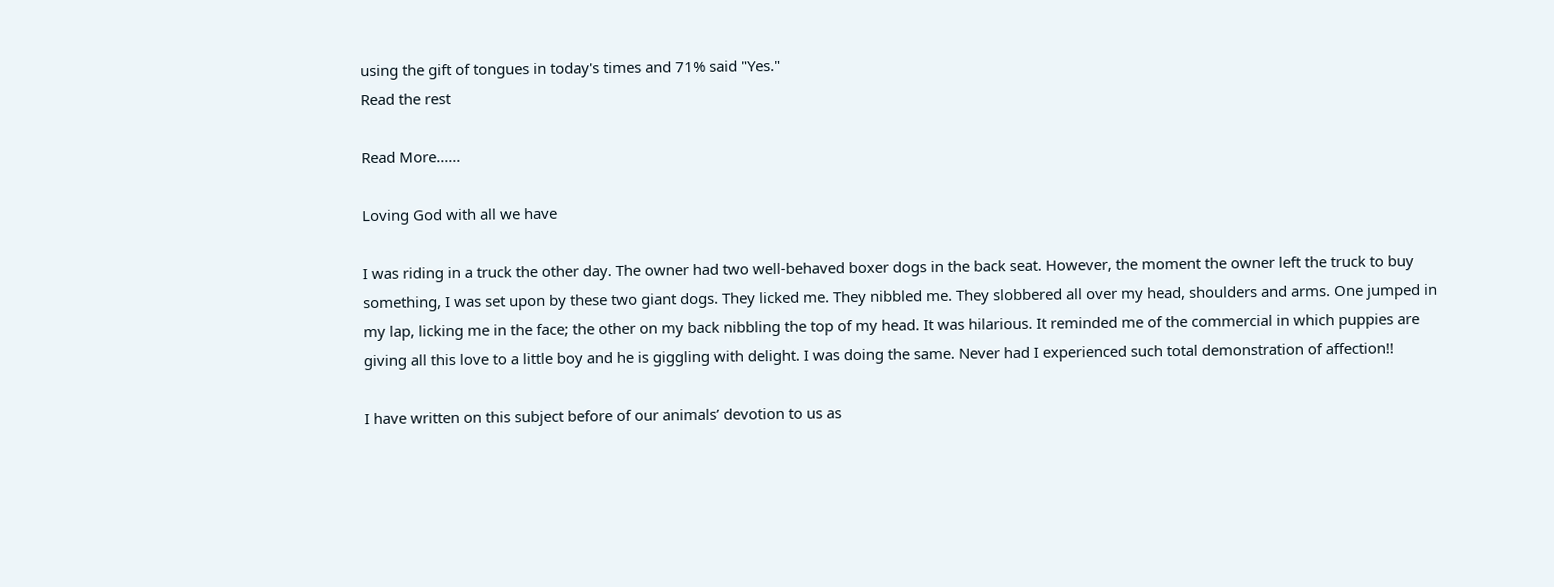using the gift of tongues in today's times and 71% said "Yes."
Read the rest

Read More......

Loving God with all we have

I was riding in a truck the other day. The owner had two well-behaved boxer dogs in the back seat. However, the moment the owner left the truck to buy something, I was set upon by these two giant dogs. They licked me. They nibbled me. They slobbered all over my head, shoulders and arms. One jumped in my lap, licking me in the face; the other on my back nibbling the top of my head. It was hilarious. It reminded me of the commercial in which puppies are giving all this love to a little boy and he is giggling with delight. I was doing the same. Never had I experienced such total demonstration of affection!!

I have written on this subject before of our animals’ devotion to us as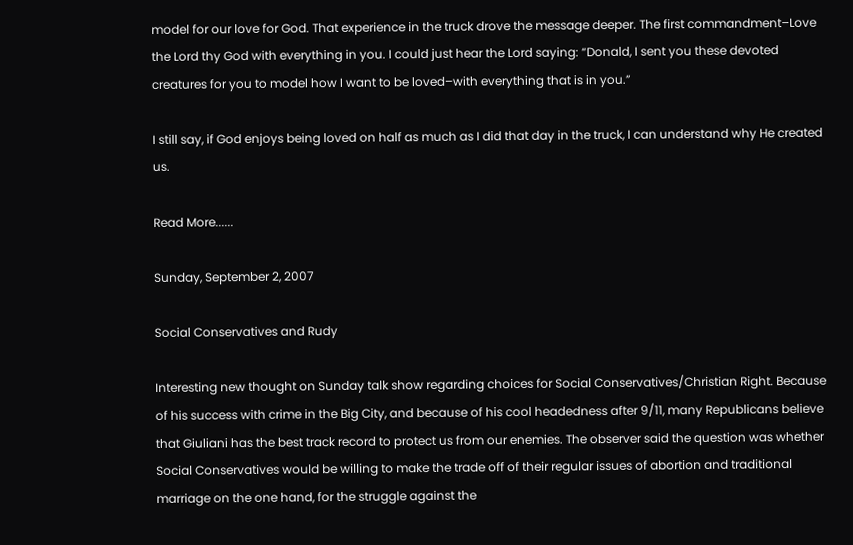model for our love for God. That experience in the truck drove the message deeper. The first commandment–Love the Lord thy God with everything in you. I could just hear the Lord saying: “Donald, I sent you these devoted creatures for you to model how I want to be loved–with everything that is in you.”

I still say, if God enjoys being loved on half as much as I did that day in the truck, I can understand why He created us.

Read More......

Sunday, September 2, 2007

Social Conservatives and Rudy

Interesting new thought on Sunday talk show regarding choices for Social Conservatives/Christian Right. Because of his success with crime in the Big City, and because of his cool headedness after 9/11, many Republicans believe that Giuliani has the best track record to protect us from our enemies. The observer said the question was whether Social Conservatives would be willing to make the trade off of their regular issues of abortion and traditional marriage on the one hand, for the struggle against the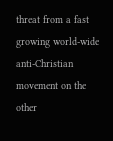threat from a fast growing world-wide anti-Christian movement on the other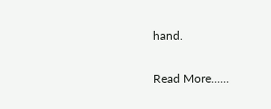hand.

Read More......